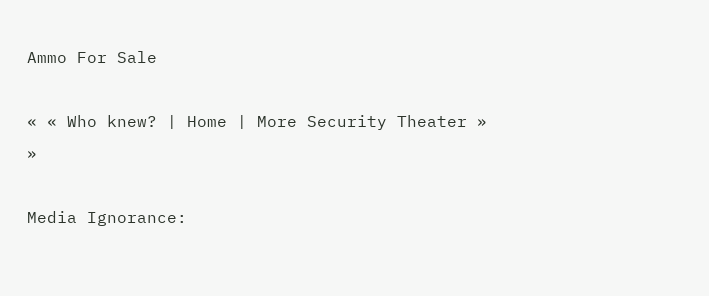Ammo For Sale

« « Who knew? | Home | More Security Theater » »

Media Ignorance: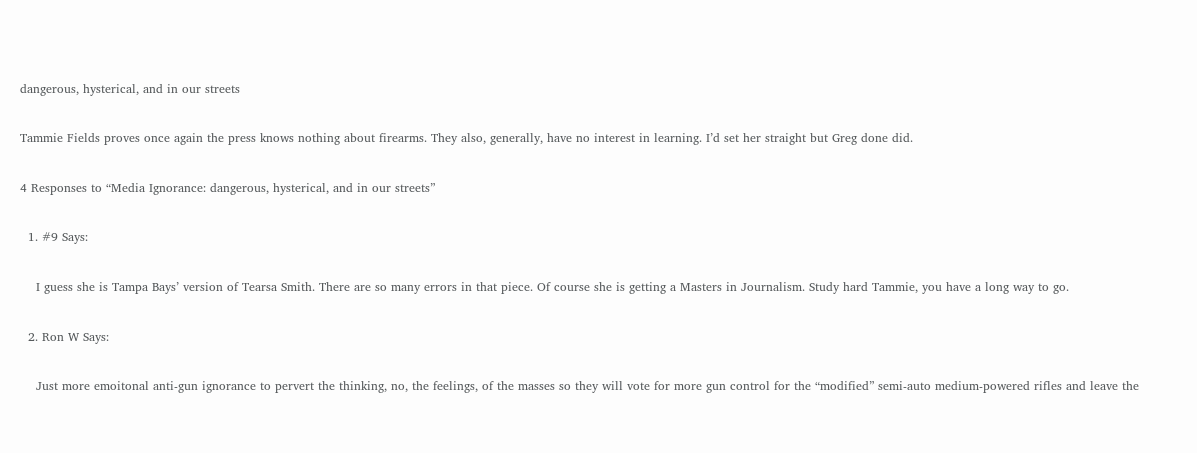dangerous, hysterical, and in our streets

Tammie Fields proves once again the press knows nothing about firearms. They also, generally, have no interest in learning. I’d set her straight but Greg done did.

4 Responses to “Media Ignorance: dangerous, hysterical, and in our streets”

  1. #9 Says:

    I guess she is Tampa Bays’ version of Tearsa Smith. There are so many errors in that piece. Of course she is getting a Masters in Journalism. Study hard Tammie, you have a long way to go.

  2. Ron W Says:

    Just more emoitonal anti-gun ignorance to pervert the thinking, no, the feelings, of the masses so they will vote for more gun control for the “modified” semi-auto medium-powered rifles and leave the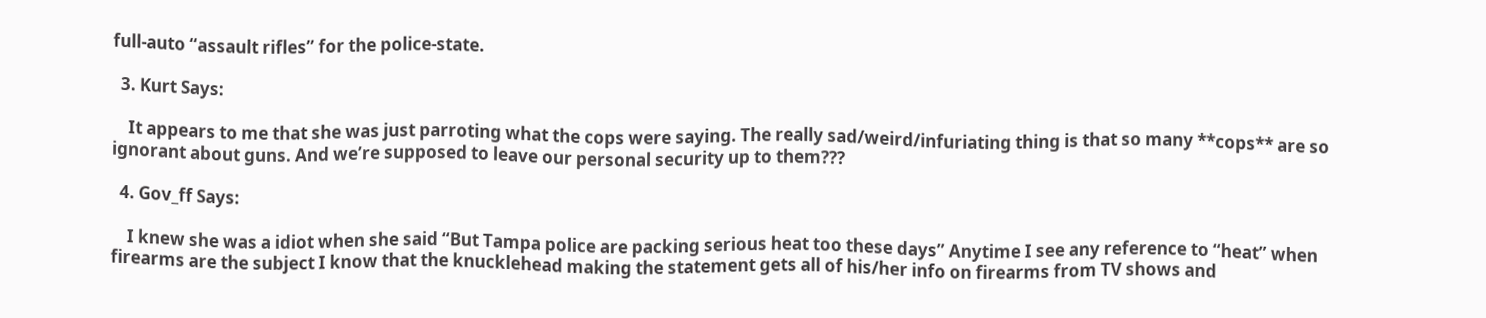full-auto “assault rifles” for the police-state.

  3. Kurt Says:

    It appears to me that she was just parroting what the cops were saying. The really sad/weird/infuriating thing is that so many **cops** are so ignorant about guns. And we’re supposed to leave our personal security up to them???

  4. Gov_ff Says:

    I knew she was a idiot when she said “But Tampa police are packing serious heat too these days” Anytime I see any reference to “heat” when firearms are the subject I know that the knucklehead making the statement gets all of his/her info on firearms from TV shows and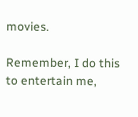movies.

Remember, I do this to entertain me,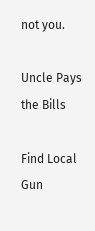not you.

Uncle Pays the Bills

Find Local
Gun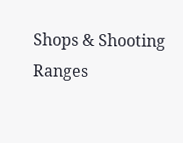Shops & Shooting Ranges